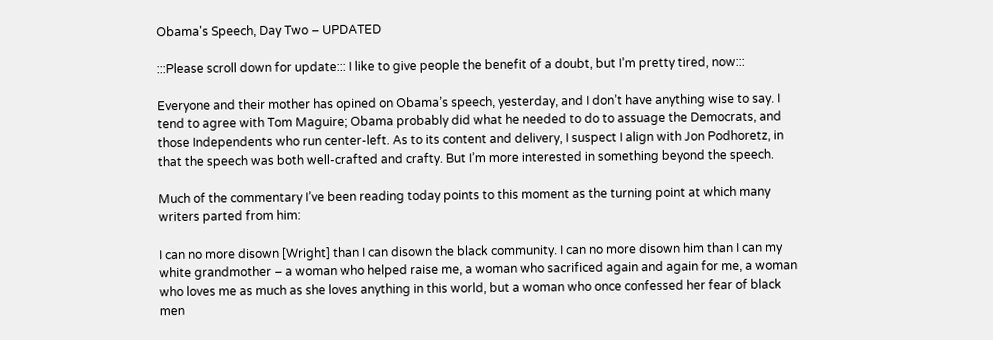Obama's Speech, Day Two – UPDATED

:::Please scroll down for update::: I like to give people the benefit of a doubt, but I’m pretty tired, now:::

Everyone and their mother has opined on Obama’s speech, yesterday, and I don’t have anything wise to say. I tend to agree with Tom Maguire; Obama probably did what he needed to do to assuage the Democrats, and those Independents who run center-left. As to its content and delivery, I suspect I align with Jon Podhoretz, in that the speech was both well-crafted and crafty. But I’m more interested in something beyond the speech.

Much of the commentary I’ve been reading today points to this moment as the turning point at which many writers parted from him:

I can no more disown [Wright] than I can disown the black community. I can no more disown him than I can my white grandmother – a woman who helped raise me, a woman who sacrificed again and again for me, a woman who loves me as much as she loves anything in this world, but a woman who once confessed her fear of black men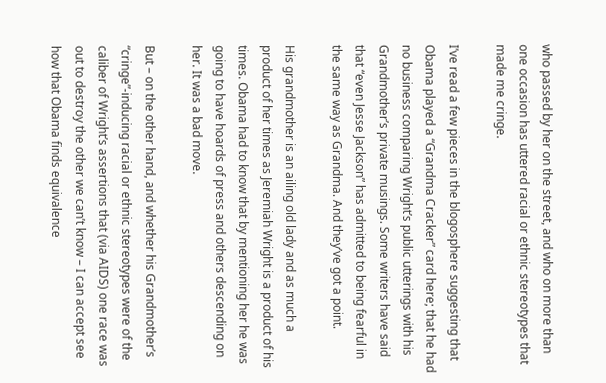who passed by her on the street, and who on more than one occasion has uttered racial or ethnic stereotypes that made me cringe.

I’ve read a few pieces in the blogosphere suggesting that Obama played a “Grandma Cracker” card here; that he had no business comparing Wright’s public utterings with his Grandmother’s private musings. Some writers have said that “even Jesse Jackson” has admitted to being fearful in the same way as Grandma. And they’ve got a point.

His grandmother is an ailing old lady and as much a product of her times as Jeremiah Wright is a product of his times. Obama had to know that by mentioning her he was going to have hoards of press and others descending on her. It was a bad move.

But – on the other hand, and whether his Grandmother’s “cringe”-inducing racial or ethnic stereotypes were of the caliber of Wright’s assertions that (via AIDS) one race was out to destroy the other we can’t know – I can accept see how that Obama finds equivalence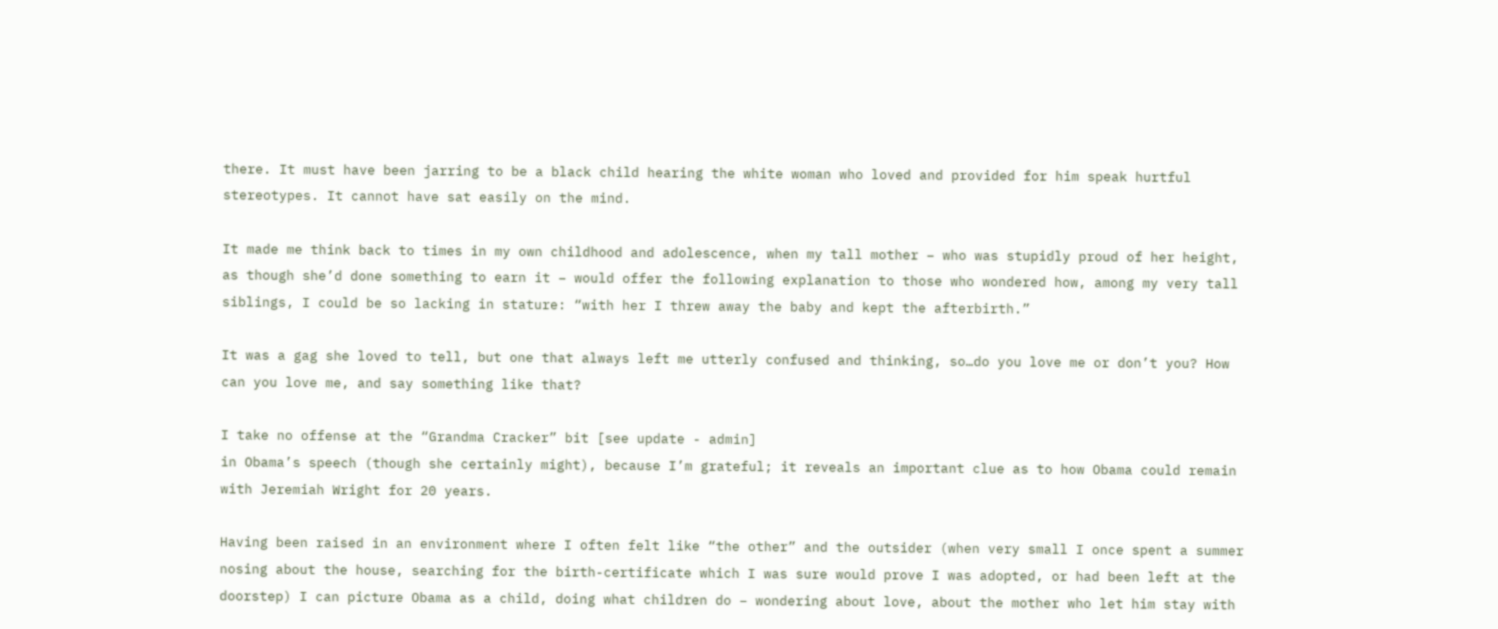there. It must have been jarring to be a black child hearing the white woman who loved and provided for him speak hurtful stereotypes. It cannot have sat easily on the mind.

It made me think back to times in my own childhood and adolescence, when my tall mother – who was stupidly proud of her height, as though she’d done something to earn it – would offer the following explanation to those who wondered how, among my very tall siblings, I could be so lacking in stature: “with her I threw away the baby and kept the afterbirth.”

It was a gag she loved to tell, but one that always left me utterly confused and thinking, so…do you love me or don’t you? How can you love me, and say something like that?

I take no offense at the “Grandma Cracker” bit [see update - admin]
in Obama’s speech (though she certainly might), because I’m grateful; it reveals an important clue as to how Obama could remain with Jeremiah Wright for 20 years.

Having been raised in an environment where I often felt like “the other” and the outsider (when very small I once spent a summer nosing about the house, searching for the birth-certificate which I was sure would prove I was adopted, or had been left at the doorstep) I can picture Obama as a child, doing what children do – wondering about love, about the mother who let him stay with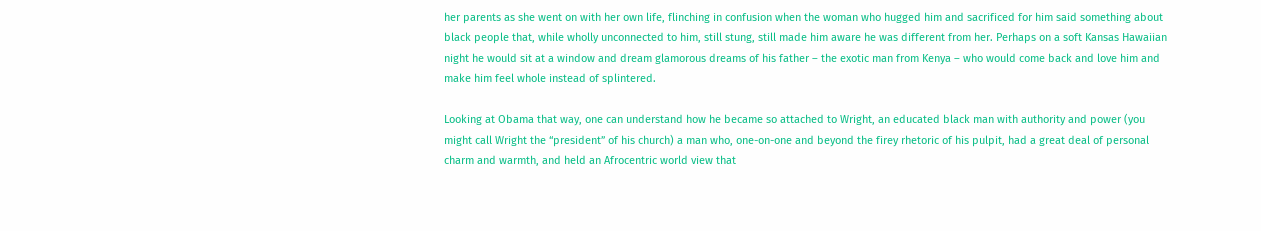her parents as she went on with her own life, flinching in confusion when the woman who hugged him and sacrificed for him said something about black people that, while wholly unconnected to him, still stung, still made him aware he was different from her. Perhaps on a soft Kansas Hawaiian night he would sit at a window and dream glamorous dreams of his father – the exotic man from Kenya – who would come back and love him and make him feel whole instead of splintered.

Looking at Obama that way, one can understand how he became so attached to Wright, an educated black man with authority and power (you might call Wright the “president” of his church) a man who, one-on-one and beyond the firey rhetoric of his pulpit, had a great deal of personal charm and warmth, and held an Afrocentric world view that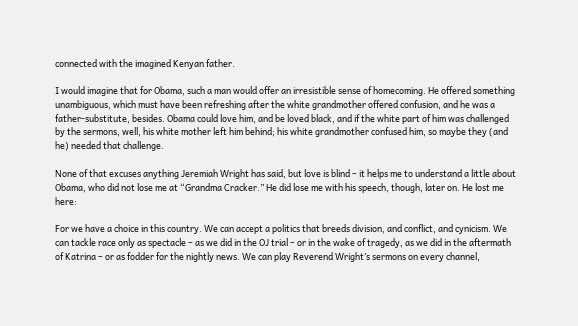connected with the imagined Kenyan father.

I would imagine that for Obama, such a man would offer an irresistible sense of homecoming. He offered something unambiguous, which must have been refreshing after the white grandmother offered confusion, and he was a father-substitute, besides. Obama could love him, and be loved black, and if the white part of him was challenged by the sermons, well, his white mother left him behind; his white grandmother confused him, so maybe they (and he) needed that challenge.

None of that excuses anything Jeremiah Wright has said, but love is blind – it helps me to understand a little about Obama, who did not lose me at “Grandma Cracker.” He did lose me with his speech, though, later on. He lost me here:

For we have a choice in this country. We can accept a politics that breeds division, and conflict, and cynicism. We can tackle race only as spectacle – as we did in the OJ trial – or in the wake of tragedy, as we did in the aftermath of Katrina – or as fodder for the nightly news. We can play Reverend Wright’s sermons on every channel,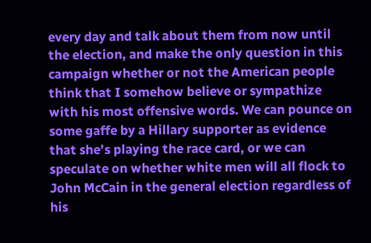every day and talk about them from now until the election, and make the only question in this campaign whether or not the American people think that I somehow believe or sympathize with his most offensive words. We can pounce on some gaffe by a Hillary supporter as evidence that she’s playing the race card, or we can speculate on whether white men will all flock to John McCain in the general election regardless of his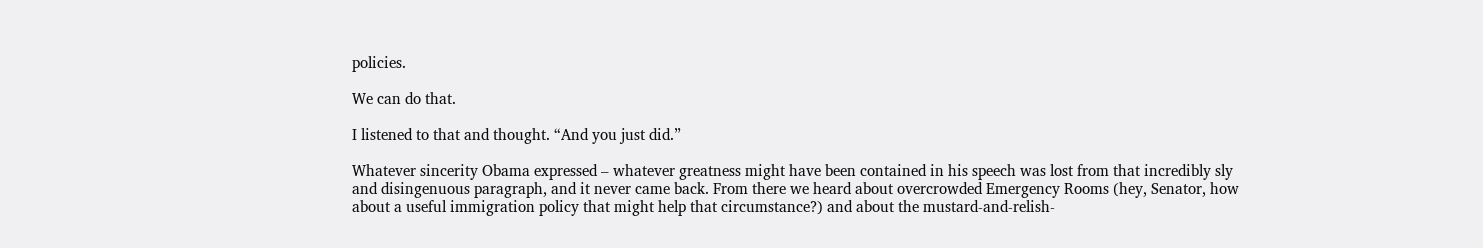policies.

We can do that.

I listened to that and thought. “And you just did.”

Whatever sincerity Obama expressed – whatever greatness might have been contained in his speech was lost from that incredibly sly and disingenuous paragraph, and it never came back. From there we heard about overcrowded Emergency Rooms (hey, Senator, how about a useful immigration policy that might help that circumstance?) and about the mustard-and-relish-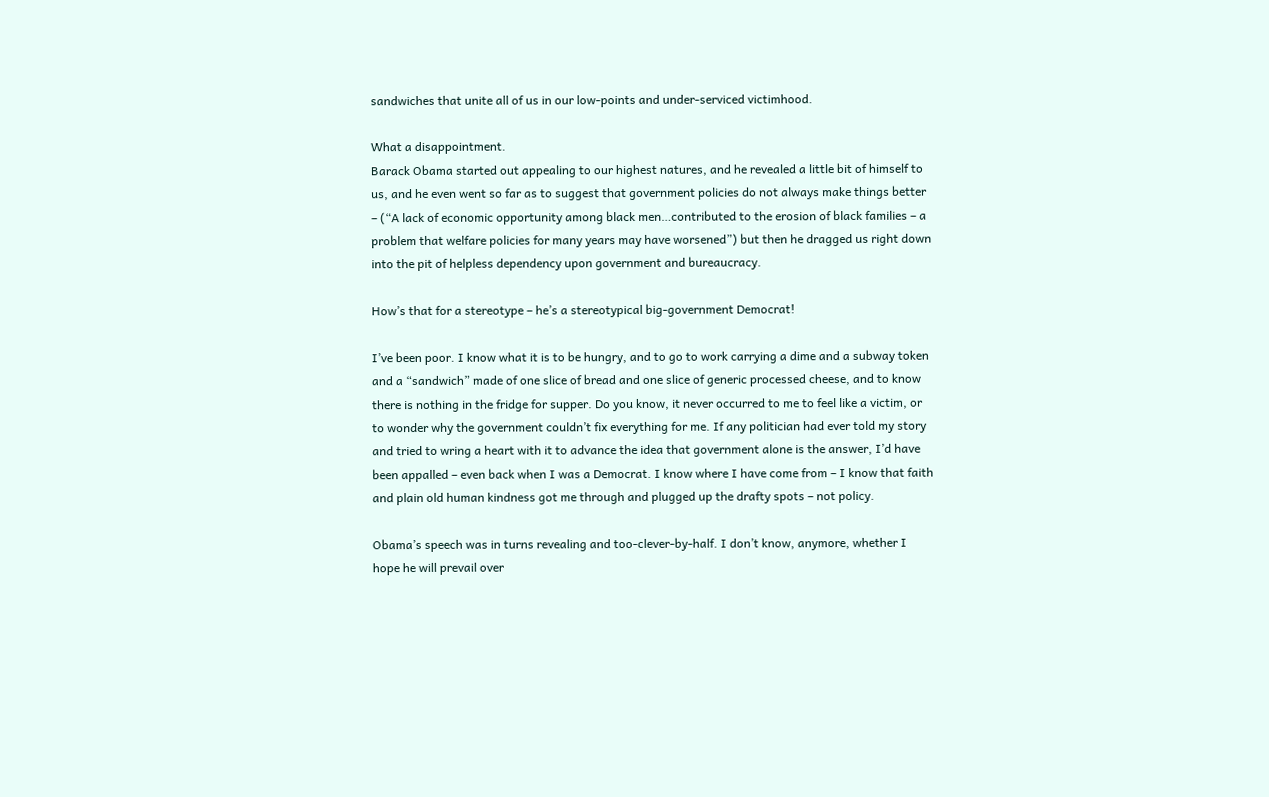sandwiches that unite all of us in our low-points and under-serviced victimhood.

What a disappointment.
Barack Obama started out appealing to our highest natures, and he revealed a little bit of himself to us, and he even went so far as to suggest that government policies do not always make things better – (“A lack of economic opportunity among black men…contributed to the erosion of black families – a problem that welfare policies for many years may have worsened”) but then he dragged us right down into the pit of helpless dependency upon government and bureaucracy.

How’s that for a stereotype – he’s a stereotypical big-government Democrat!

I’ve been poor. I know what it is to be hungry, and to go to work carrying a dime and a subway token and a “sandwich” made of one slice of bread and one slice of generic processed cheese, and to know there is nothing in the fridge for supper. Do you know, it never occurred to me to feel like a victim, or to wonder why the government couldn’t fix everything for me. If any politician had ever told my story and tried to wring a heart with it to advance the idea that government alone is the answer, I’d have been appalled – even back when I was a Democrat. I know where I have come from – I know that faith and plain old human kindness got me through and plugged up the drafty spots – not policy.

Obama’s speech was in turns revealing and too-clever-by-half. I don’t know, anymore, whether I hope he will prevail over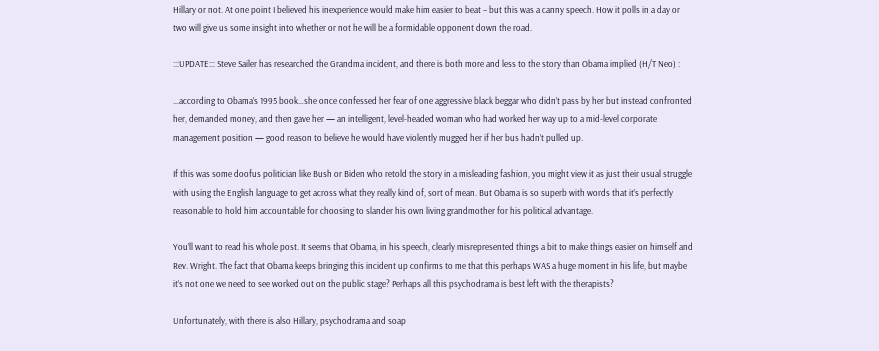Hillary or not. At one point I believed his inexperience would make him easier to beat – but this was a canny speech. How it polls in a day or two will give us some insight into whether or not he will be a formidable opponent down the road.

:::UPDATE::: Steve Sailer has researched the Grandma incident, and there is both more and less to the story than Obama implied (H/T Neo) :

…according to Obama’s 1995 book…she once confessed her fear of one aggressive black beggar who didn’t pass by her but instead confronted her, demanded money, and then gave her — an intelligent, level-headed woman who had worked her way up to a mid-level corporate management position — good reason to believe he would have violently mugged her if her bus hadn’t pulled up.

If this was some doofus politician like Bush or Biden who retold the story in a misleading fashion, you might view it as just their usual struggle with using the English language to get across what they really kind of, sort of mean. But Obama is so superb with words that it’s perfectly reasonable to hold him accountable for choosing to slander his own living grandmother for his political advantage.

You’ll want to read his whole post. It seems that Obama, in his speech, clearly misrepresented things a bit to make things easier on himself and Rev. Wright. The fact that Obama keeps bringing this incident up confirms to me that this perhaps WAS a huge moment in his life, but maybe it’s not one we need to see worked out on the public stage? Perhaps all this psychodrama is best left with the therapists?

Unfortunately, with there is also Hillary, psychodrama and soap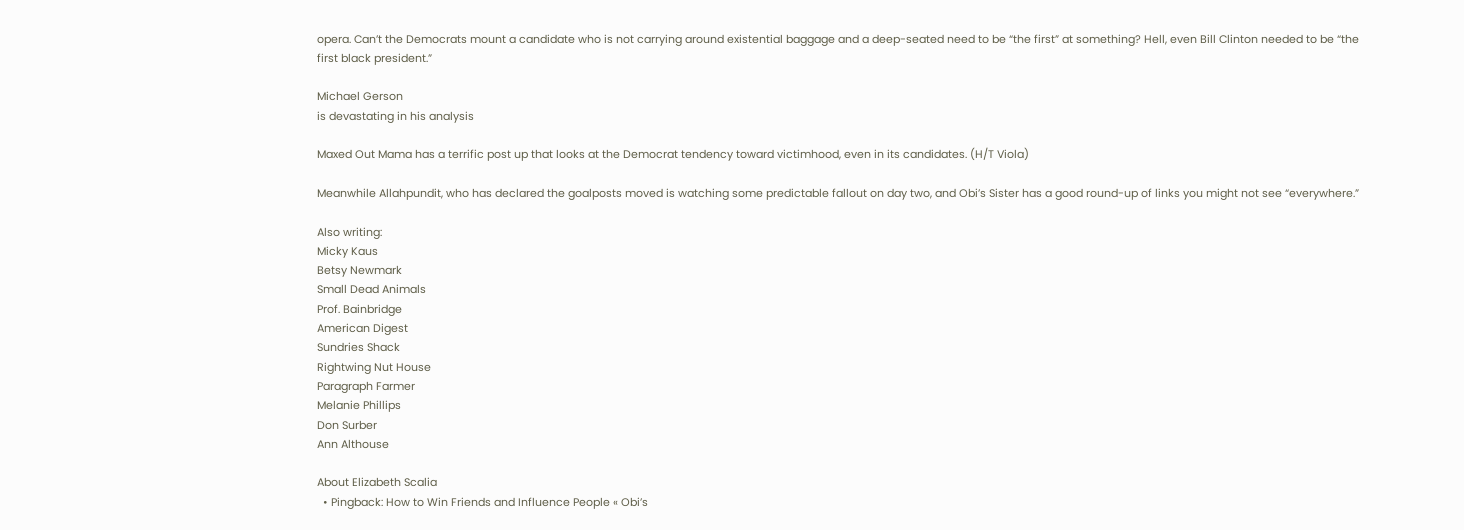opera. Can’t the Democrats mount a candidate who is not carrying around existential baggage and a deep-seated need to be “the first” at something? Hell, even Bill Clinton needed to be “the first black president.”

Michael Gerson
is devastating in his analysis

Maxed Out Mama has a terrific post up that looks at the Democrat tendency toward victimhood, even in its candidates. (H/T Viola)

Meanwhile Allahpundit, who has declared the goalposts moved is watching some predictable fallout on day two, and Obi’s Sister has a good round-up of links you might not see “everywhere.”

Also writing:
Micky Kaus
Betsy Newmark
Small Dead Animals
Prof. Bainbridge
American Digest
Sundries Shack
Rightwing Nut House
Paragraph Farmer
Melanie Phillips
Don Surber
Ann Althouse

About Elizabeth Scalia
  • Pingback: How to Win Friends and Influence People « Obi’s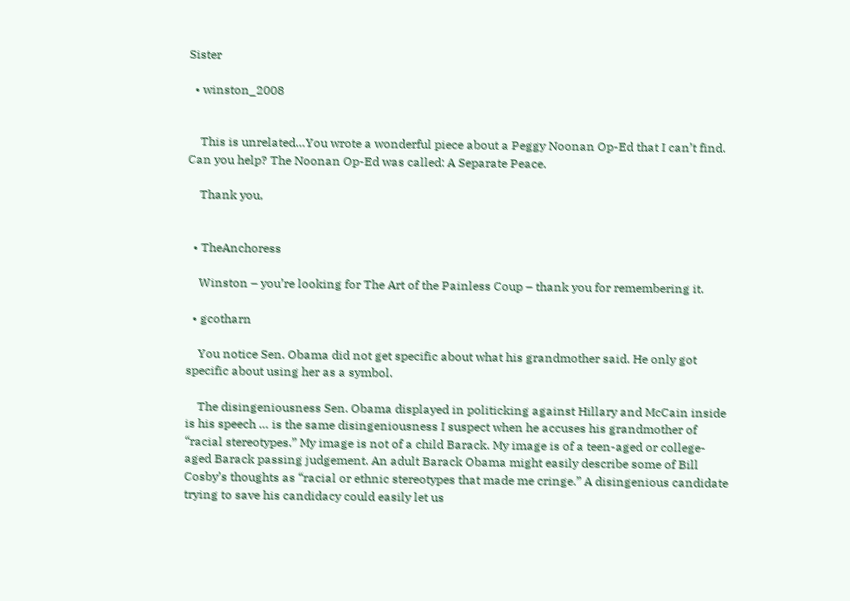Sister

  • winston_2008


    This is unrelated…You wrote a wonderful piece about a Peggy Noonan Op-Ed that I can’t find. Can you help? The Noonan Op-Ed was called: A Separate Peace.

    Thank you,


  • TheAnchoress

    Winston – you’re looking for The Art of the Painless Coup – thank you for remembering it.

  • gcotharn

    You notice Sen. Obama did not get specific about what his grandmother said. He only got specific about using her as a symbol.

    The disingeniousness Sen. Obama displayed in politicking against Hillary and McCain inside is his speech … is the same disingeniousness I suspect when he accuses his grandmother of “racial stereotypes.” My image is not of a child Barack. My image is of a teen-aged or college-aged Barack passing judgement. An adult Barack Obama might easily describe some of Bill Cosby’s thoughts as “racial or ethnic stereotypes that made me cringe.” A disingenious candidate trying to save his candidacy could easily let us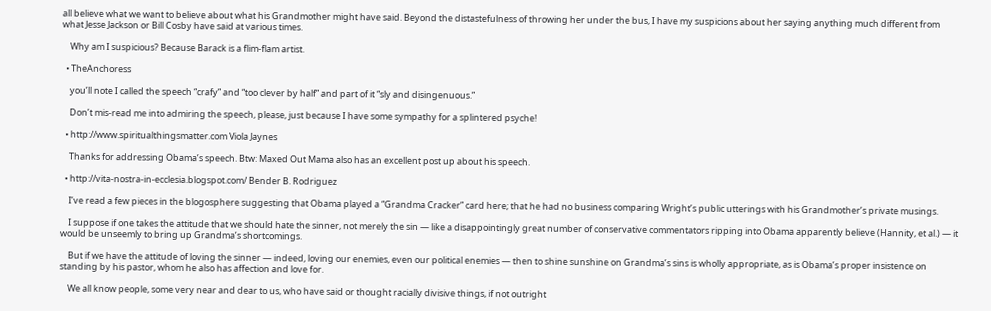all believe what we want to believe about what his Grandmother might have said. Beyond the distastefulness of throwing her under the bus, I have my suspicions about her saying anything much different from what Jesse Jackson or Bill Cosby have said at various times.

    Why am I suspicious? Because Barack is a flim-flam artist.

  • TheAnchoress

    you’ll note I called the speech “crafy” and “too clever by half” and part of it “sly and disingenuous.”

    Don’t mis-read me into admiring the speech, please, just because I have some sympathy for a splintered psyche!

  • http://www.spiritualthingsmatter.com Viola Jaynes

    Thanks for addressing Obama’s speech. Btw: Maxed Out Mama also has an excellent post up about his speech.

  • http://vita-nostra-in-ecclesia.blogspot.com/ Bender B. Rodriguez

    I’ve read a few pieces in the blogosphere suggesting that Obama played a “Grandma Cracker” card here; that he had no business comparing Wright’s public utterings with his Grandmother’s private musings.

    I suppose if one takes the attitude that we should hate the sinner, not merely the sin — like a disappointingly great number of conservative commentators ripping into Obama apparently believe (Hannity, et al.) — it would be unseemly to bring up Grandma’s shortcomings.

    But if we have the attitude of loving the sinner — indeed, loving our enemies, even our political enemies — then to shine sunshine on Grandma’s sins is wholly appropriate, as is Obama’s proper insistence on standing by his pastor, whom he also has affection and love for.

    We all know people, some very near and dear to us, who have said or thought racially divisive things, if not outright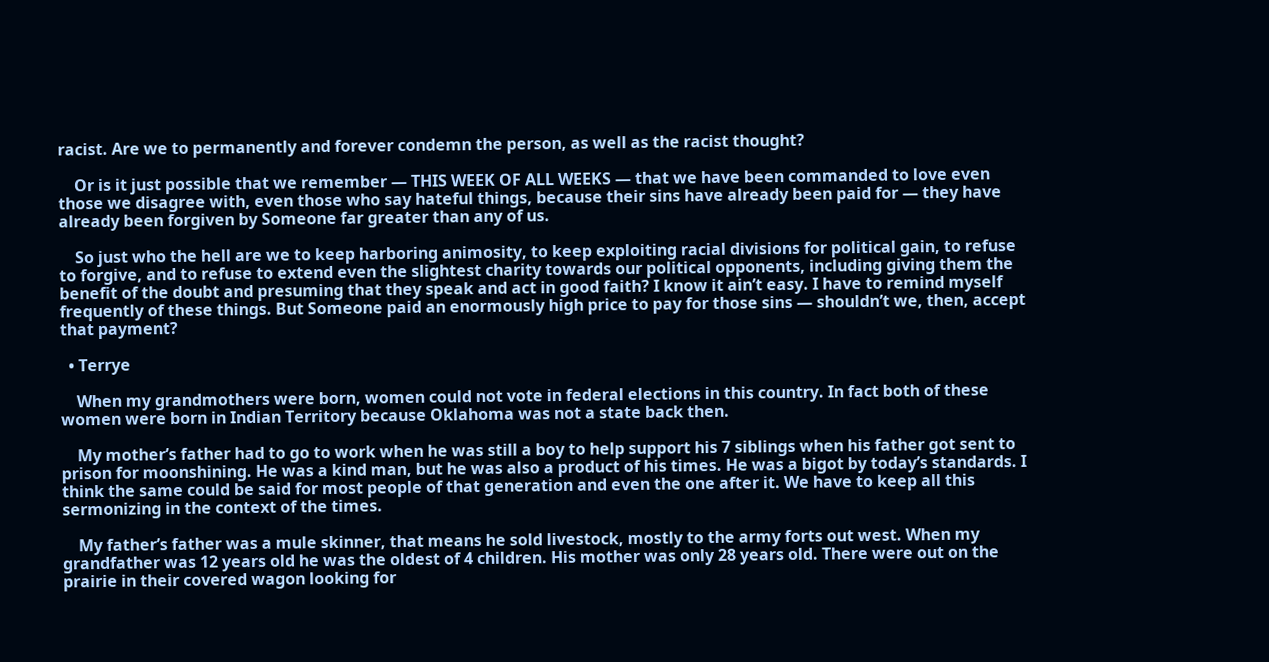racist. Are we to permanently and forever condemn the person, as well as the racist thought?

    Or is it just possible that we remember — THIS WEEK OF ALL WEEKS — that we have been commanded to love even those we disagree with, even those who say hateful things, because their sins have already been paid for — they have already been forgiven by Someone far greater than any of us.

    So just who the hell are we to keep harboring animosity, to keep exploiting racial divisions for political gain, to refuse to forgive, and to refuse to extend even the slightest charity towards our political opponents, including giving them the benefit of the doubt and presuming that they speak and act in good faith? I know it ain’t easy. I have to remind myself frequently of these things. But Someone paid an enormously high price to pay for those sins — shouldn’t we, then, accept that payment?

  • Terrye

    When my grandmothers were born, women could not vote in federal elections in this country. In fact both of these women were born in Indian Territory because Oklahoma was not a state back then.

    My mother’s father had to go to work when he was still a boy to help support his 7 siblings when his father got sent to prison for moonshining. He was a kind man, but he was also a product of his times. He was a bigot by today’s standards. I think the same could be said for most people of that generation and even the one after it. We have to keep all this sermonizing in the context of the times.

    My father’s father was a mule skinner, that means he sold livestock, mostly to the army forts out west. When my grandfather was 12 years old he was the oldest of 4 children. His mother was only 28 years old. There were out on the prairie in their covered wagon looking for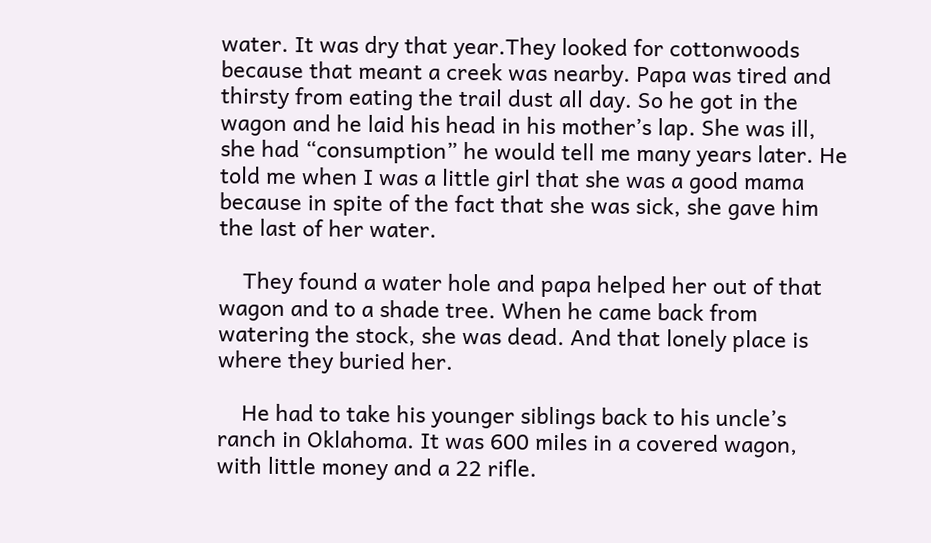water. It was dry that year.They looked for cottonwoods because that meant a creek was nearby. Papa was tired and thirsty from eating the trail dust all day. So he got in the wagon and he laid his head in his mother’s lap. She was ill, she had “consumption” he would tell me many years later. He told me when I was a little girl that she was a good mama because in spite of the fact that she was sick, she gave him the last of her water.

    They found a water hole and papa helped her out of that wagon and to a shade tree. When he came back from watering the stock, she was dead. And that lonely place is where they buried her.

    He had to take his younger siblings back to his uncle’s ranch in Oklahoma. It was 600 miles in a covered wagon, with little money and a 22 rifle.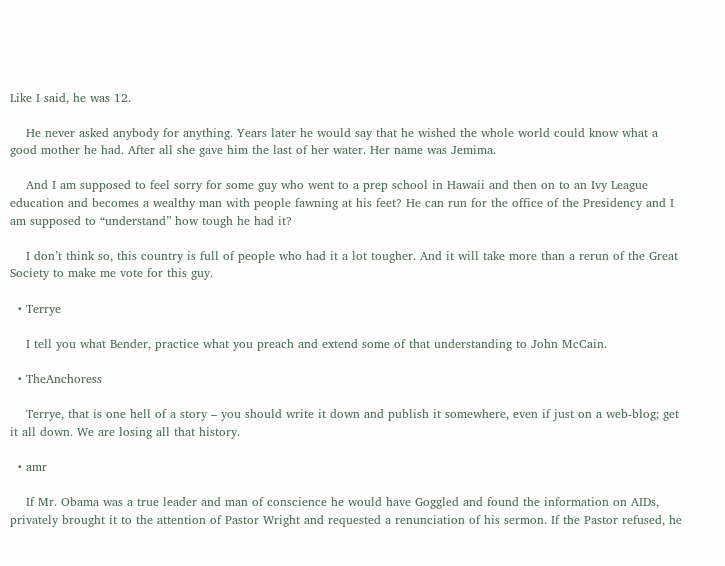Like I said, he was 12.

    He never asked anybody for anything. Years later he would say that he wished the whole world could know what a good mother he had. After all she gave him the last of her water. Her name was Jemima.

    And I am supposed to feel sorry for some guy who went to a prep school in Hawaii and then on to an Ivy League education and becomes a wealthy man with people fawning at his feet? He can run for the office of the Presidency and I am supposed to “understand” how tough he had it?

    I don’t think so, this country is full of people who had it a lot tougher. And it will take more than a rerun of the Great Society to make me vote for this guy.

  • Terrye

    I tell you what Bender, practice what you preach and extend some of that understanding to John McCain.

  • TheAnchoress

    Terrye, that is one hell of a story – you should write it down and publish it somewhere, even if just on a web-blog; get it all down. We are losing all that history.

  • amr

    If Mr. Obama was a true leader and man of conscience he would have Goggled and found the information on AIDs, privately brought it to the attention of Pastor Wright and requested a renunciation of his sermon. If the Pastor refused, he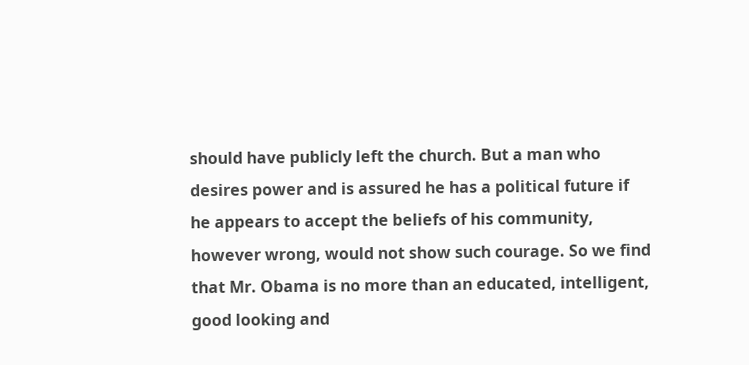should have publicly left the church. But a man who desires power and is assured he has a political future if he appears to accept the beliefs of his community, however wrong, would not show such courage. So we find that Mr. Obama is no more than an educated, intelligent, good looking and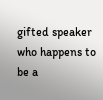gifted speaker who happens to be a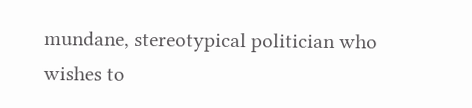mundane, stereotypical politician who wishes to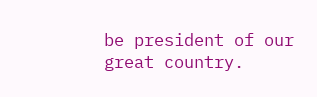be president of our great country.